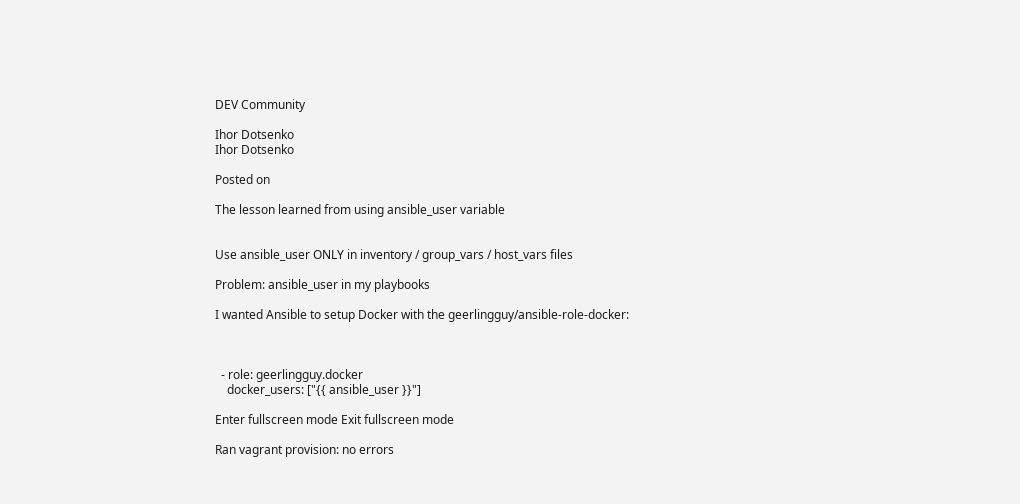DEV Community

Ihor Dotsenko
Ihor Dotsenko

Posted on

The lesson learned from using ansible_user variable


Use ansible_user ONLY in inventory / group_vars / host_vars files

Problem: ansible_user in my playbooks

I wanted Ansible to setup Docker with the geerlingguy/ansible-role-docker:



  - role: geerlingguy.docker
    docker_users: ["{{ ansible_user }}"]

Enter fullscreen mode Exit fullscreen mode

Ran vagrant provision: no errors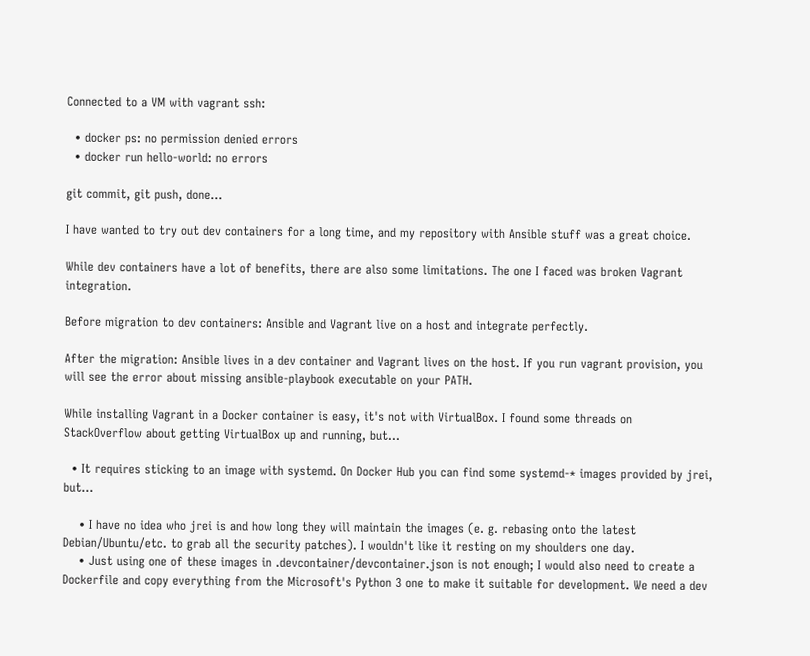Connected to a VM with vagrant ssh:

  • docker ps: no permission denied errors
  • docker run hello-world: no errors

git commit, git push, done...

I have wanted to try out dev containers for a long time, and my repository with Ansible stuff was a great choice.

While dev containers have a lot of benefits, there are also some limitations. The one I faced was broken Vagrant integration.

Before migration to dev containers: Ansible and Vagrant live on a host and integrate perfectly.

After the migration: Ansible lives in a dev container and Vagrant lives on the host. If you run vagrant provision, you will see the error about missing ansible-playbook executable on your PATH.

While installing Vagrant in a Docker container is easy, it's not with VirtualBox. I found some threads on StackOverflow about getting VirtualBox up and running, but...

  • It requires sticking to an image with systemd. On Docker Hub you can find some systemd-* images provided by jrei, but...

    • I have no idea who jrei is and how long they will maintain the images (e. g. rebasing onto the latest Debian/Ubuntu/etc. to grab all the security patches). I wouldn't like it resting on my shoulders one day.
    • Just using one of these images in .devcontainer/devcontainer.json is not enough; I would also need to create a Dockerfile and copy everything from the Microsoft's Python 3 one to make it suitable for development. We need a dev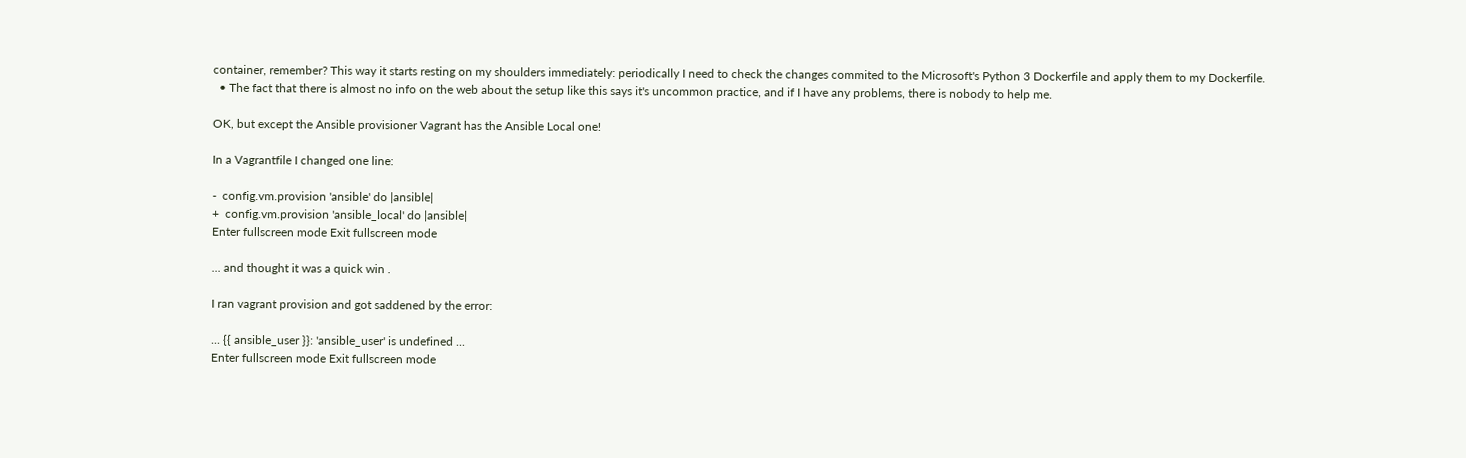container, remember? This way it starts resting on my shoulders immediately: periodically I need to check the changes commited to the Microsoft's Python 3 Dockerfile and apply them to my Dockerfile.
  • The fact that there is almost no info on the web about the setup like this says it's uncommon practice, and if I have any problems, there is nobody to help me.

OK, but except the Ansible provisioner Vagrant has the Ansible Local one!

In a Vagrantfile I changed one line:

-  config.vm.provision 'ansible' do |ansible|
+  config.vm.provision 'ansible_local' do |ansible|
Enter fullscreen mode Exit fullscreen mode

... and thought it was a quick win .

I ran vagrant provision and got saddened by the error:

... {{ ansible_user }}: 'ansible_user' is undefined ...
Enter fullscreen mode Exit fullscreen mode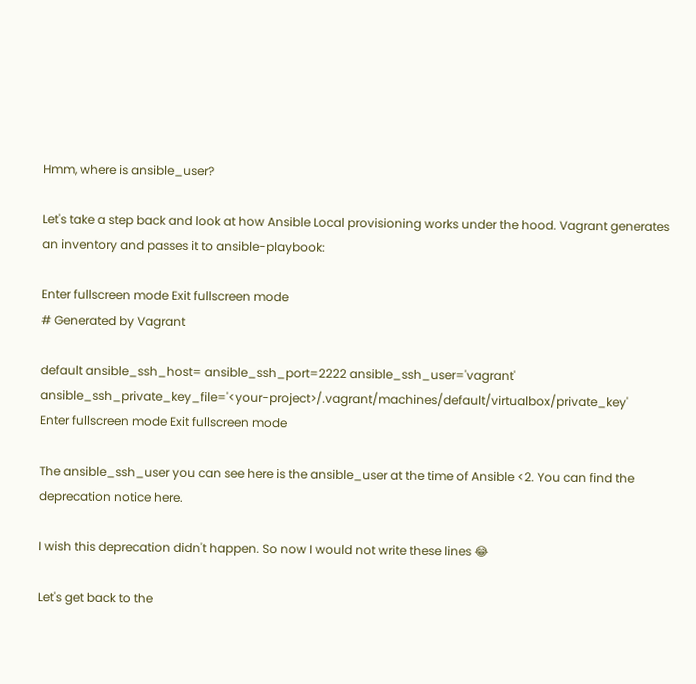Hmm, where is ansible_user?

Let's take a step back and look at how Ansible Local provisioning works under the hood. Vagrant generates an inventory and passes it to ansible-playbook:

Enter fullscreen mode Exit fullscreen mode
# Generated by Vagrant

default ansible_ssh_host= ansible_ssh_port=2222 ansible_ssh_user='vagrant' ansible_ssh_private_key_file='<your-project>/.vagrant/machines/default/virtualbox/private_key'
Enter fullscreen mode Exit fullscreen mode

The ansible_ssh_user you can see here is the ansible_user at the time of Ansible <2. You can find the deprecation notice here.

I wish this deprecation didn't happen. So now I would not write these lines 😂

Let's get back to the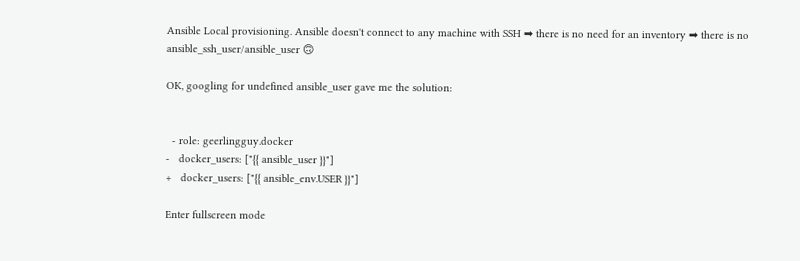Ansible Local provisioning. Ansible doesn't connect to any machine with SSH ➡ there is no need for an inventory ➡ there is no ansible_ssh_user/ansible_user 🙃

OK, googling for undefined ansible_user gave me the solution:


  - role: geerlingguy.docker
-   docker_users: ["{{ ansible_user }}"]
+   docker_users: ["{{ ansible_env.USER }}"]

Enter fullscreen mode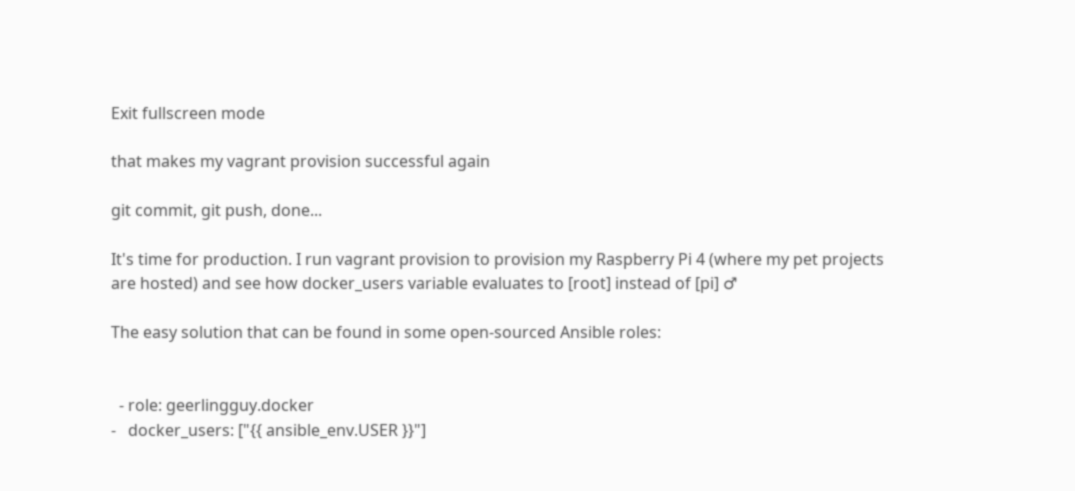Exit fullscreen mode

that makes my vagrant provision successful again

git commit, git push, done...

It's time for production. I run vagrant provision to provision my Raspberry Pi 4 (where my pet projects are hosted) and see how docker_users variable evaluates to [root] instead of [pi] ♂

The easy solution that can be found in some open-sourced Ansible roles:


  - role: geerlingguy.docker
-   docker_users: ["{{ ansible_env.USER }}"]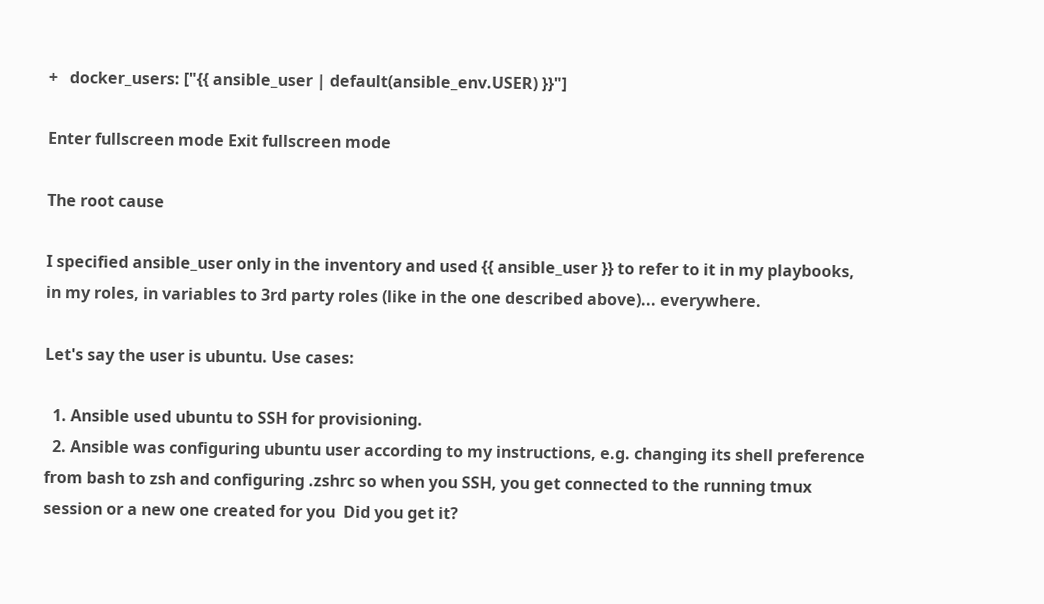+   docker_users: ["{{ ansible_user | default(ansible_env.USER) }}"]

Enter fullscreen mode Exit fullscreen mode

The root cause

I specified ansible_user only in the inventory and used {{ ansible_user }} to refer to it in my playbooks, in my roles, in variables to 3rd party roles (like in the one described above)... everywhere.

Let's say the user is ubuntu. Use cases:

  1. Ansible used ubuntu to SSH for provisioning.
  2. Ansible was configuring ubuntu user according to my instructions, e.g. changing its shell preference from bash to zsh and configuring .zshrc so when you SSH, you get connected to the running tmux session or a new one created for you  Did you get it?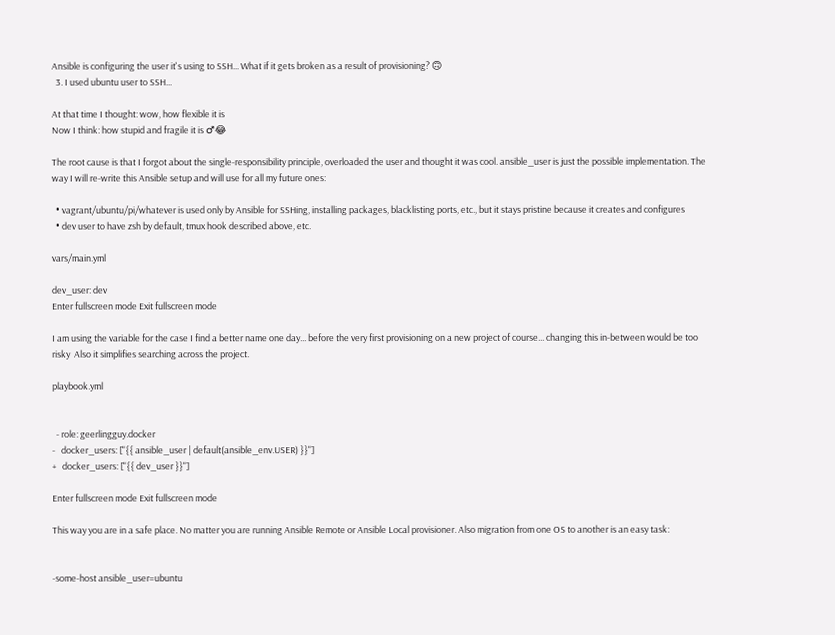Ansible is configuring the user it's using to SSH... What if it gets broken as a result of provisioning? 🙃
  3. I used ubuntu user to SSH...

At that time I thought: wow, how flexible it is
Now I think: how stupid and fragile it is ♂😂

The root cause is that I forgot about the single-responsibility principle, overloaded the user and thought it was cool. ansible_user is just the possible implementation. The way I will re-write this Ansible setup and will use for all my future ones:

  • vagrant/ubuntu/pi/whatever is used only by Ansible for SSHing, installing packages, blacklisting ports, etc., but it stays pristine because it creates and configures
  • dev user to have zsh by default, tmux hook described above, etc.

vars/main.yml

dev_user: dev
Enter fullscreen mode Exit fullscreen mode

I am using the variable for the case I find a better name one day... before the very first provisioning on a new project of course... changing this in-between would be too risky  Also it simplifies searching across the project.

playbook.yml


  - role: geerlingguy.docker
-   docker_users: ["{{ ansible_user | default(ansible_env.USER) }}"]
+   docker_users: ["{{ dev_user }}"]

Enter fullscreen mode Exit fullscreen mode

This way you are in a safe place. No matter you are running Ansible Remote or Ansible Local provisioner. Also migration from one OS to another is an easy task:


-some-host ansible_user=ubuntu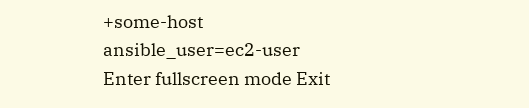+some-host ansible_user=ec2-user
Enter fullscreen mode Exit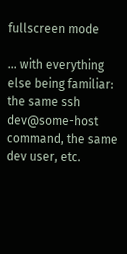fullscreen mode

... with everything else being familiar: the same ssh dev@some-host command, the same dev user, etc.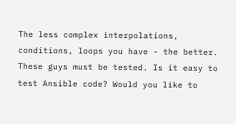The less complex interpolations, conditions, loops you have - the better. These guys must be tested. Is it easy to test Ansible code? Would you like to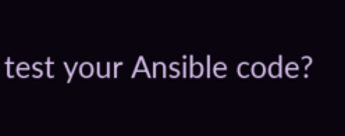test your Ansible code?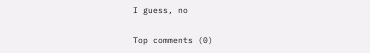I guess, no

Top comments (0)